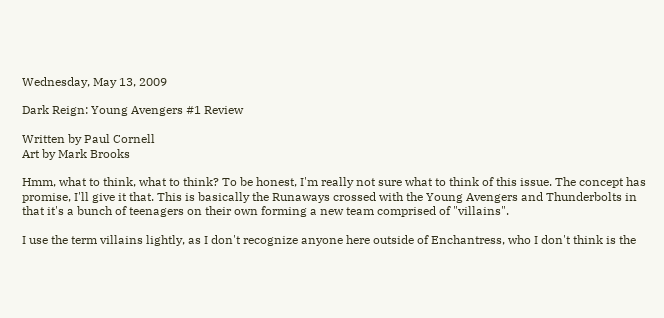Wednesday, May 13, 2009

Dark Reign: Young Avengers #1 Review

Written by Paul Cornell
Art by Mark Brooks

Hmm, what to think, what to think? To be honest, I'm really not sure what to think of this issue. The concept has promise, I'll give it that. This is basically the Runaways crossed with the Young Avengers and Thunderbolts in that it's a bunch of teenagers on their own forming a new team comprised of "villains".

I use the term villains lightly, as I don't recognize anyone here outside of Enchantress, who I don't think is the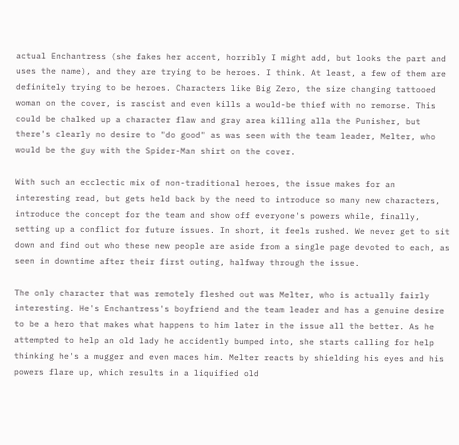actual Enchantress (she fakes her accent, horribly I might add, but looks the part and uses the name), and they are trying to be heroes. I think. At least, a few of them are definitely trying to be heroes. Characters like Big Zero, the size changing tattooed woman on the cover, is rascist and even kills a would-be thief with no remorse. This could be chalked up a character flaw and gray area killing alla the Punisher, but there's clearly no desire to "do good" as was seen with the team leader, Melter, who would be the guy with the Spider-Man shirt on the cover.

With such an ecclectic mix of non-traditional heroes, the issue makes for an interesting read, but gets held back by the need to introduce so many new characters, introduce the concept for the team and show off everyone's powers while, finally, setting up a conflict for future issues. In short, it feels rushed. We never get to sit down and find out who these new people are aside from a single page devoted to each, as seen in downtime after their first outing, halfway through the issue.

The only character that was remotely fleshed out was Melter, who is actually fairly interesting. He's Enchantress's boyfriend and the team leader and has a genuine desire to be a hero that makes what happens to him later in the issue all the better. As he attempted to help an old lady he accidently bumped into, she starts calling for help thinking he's a mugger and even maces him. Melter reacts by shielding his eyes and his powers flare up, which results in a liquified old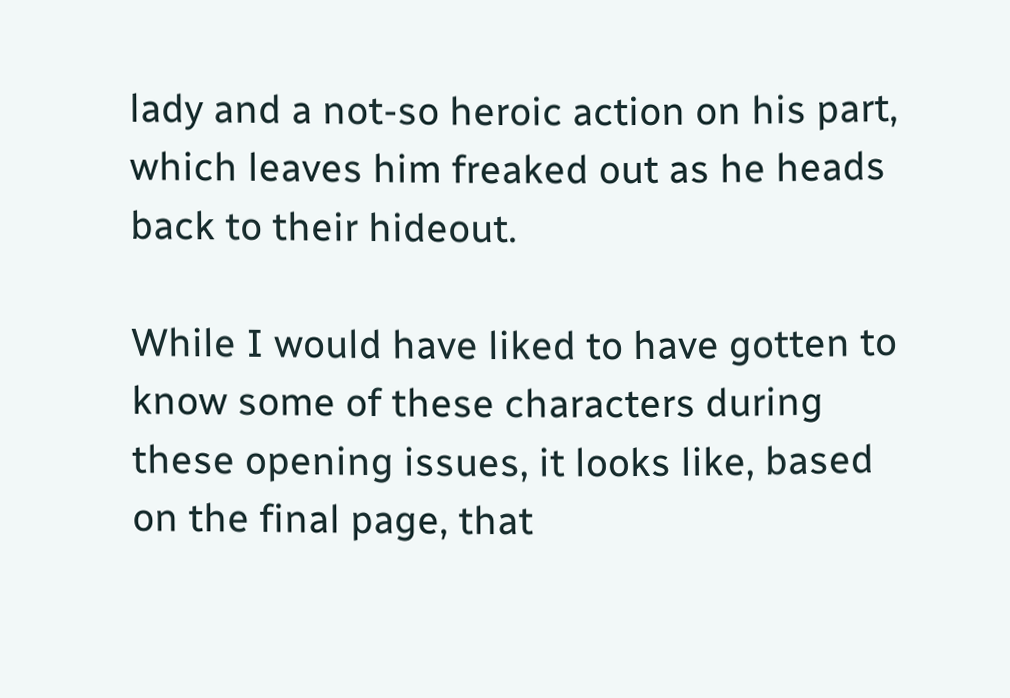lady and a not-so heroic action on his part, which leaves him freaked out as he heads back to their hideout.

While I would have liked to have gotten to know some of these characters during these opening issues, it looks like, based on the final page, that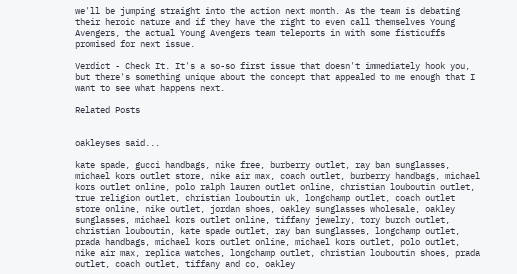we'll be jumping straight into the action next month. As the team is debating their heroic nature and if they have the right to even call themselves Young Avengers, the actual Young Avengers team teleports in with some fisticuffs promised for next issue.

Verdict - Check It. It's a so-so first issue that doesn't immediately hook you, but there's something unique about the concept that appealed to me enough that I want to see what happens next.

Related Posts


oakleyses said...

kate spade, gucci handbags, nike free, burberry outlet, ray ban sunglasses, michael kors outlet store, nike air max, coach outlet, burberry handbags, michael kors outlet online, polo ralph lauren outlet online, christian louboutin outlet, true religion outlet, christian louboutin uk, longchamp outlet, coach outlet store online, nike outlet, jordan shoes, oakley sunglasses wholesale, oakley sunglasses, michael kors outlet online, tiffany jewelry, tory burch outlet, christian louboutin, kate spade outlet, ray ban sunglasses, longchamp outlet, prada handbags, michael kors outlet online, michael kors outlet, polo outlet, nike air max, replica watches, longchamp outlet, christian louboutin shoes, prada outlet, coach outlet, tiffany and co, oakley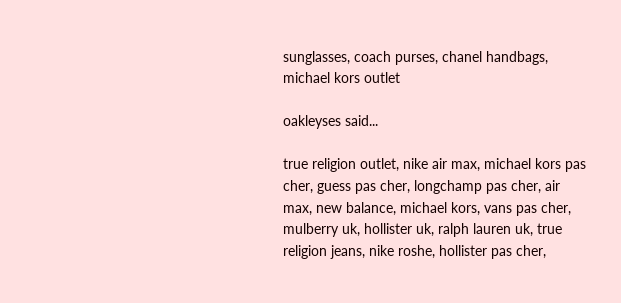sunglasses, coach purses, chanel handbags, michael kors outlet

oakleyses said...

true religion outlet, nike air max, michael kors pas cher, guess pas cher, longchamp pas cher, air max, new balance, michael kors, vans pas cher, mulberry uk, hollister uk, ralph lauren uk, true religion jeans, nike roshe, hollister pas cher,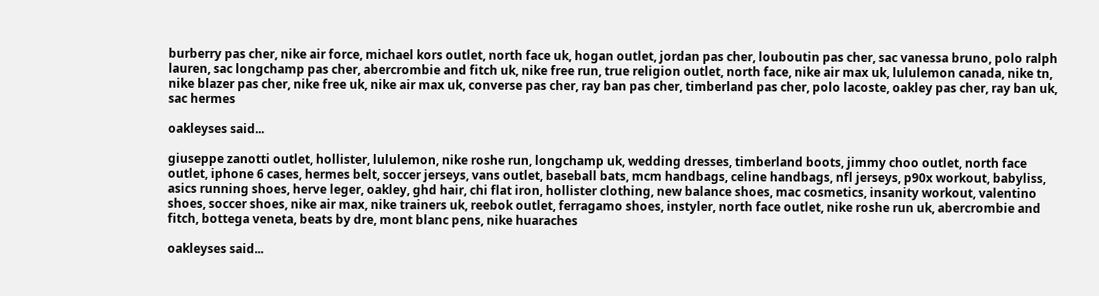burberry pas cher, nike air force, michael kors outlet, north face uk, hogan outlet, jordan pas cher, louboutin pas cher, sac vanessa bruno, polo ralph lauren, sac longchamp pas cher, abercrombie and fitch uk, nike free run, true religion outlet, north face, nike air max uk, lululemon canada, nike tn, nike blazer pas cher, nike free uk, nike air max uk, converse pas cher, ray ban pas cher, timberland pas cher, polo lacoste, oakley pas cher, ray ban uk, sac hermes

oakleyses said...

giuseppe zanotti outlet, hollister, lululemon, nike roshe run, longchamp uk, wedding dresses, timberland boots, jimmy choo outlet, north face outlet, iphone 6 cases, hermes belt, soccer jerseys, vans outlet, baseball bats, mcm handbags, celine handbags, nfl jerseys, p90x workout, babyliss, asics running shoes, herve leger, oakley, ghd hair, chi flat iron, hollister clothing, new balance shoes, mac cosmetics, insanity workout, valentino shoes, soccer shoes, nike air max, nike trainers uk, reebok outlet, ferragamo shoes, instyler, north face outlet, nike roshe run uk, abercrombie and fitch, bottega veneta, beats by dre, mont blanc pens, nike huaraches

oakleyses said...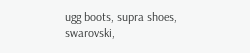ugg boots, supra shoes, swarovski,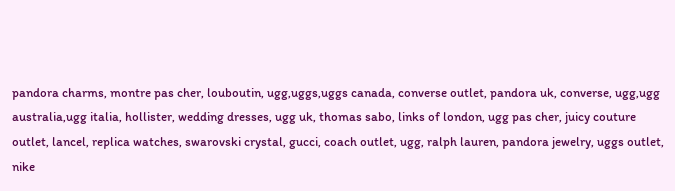pandora charms, montre pas cher, louboutin, ugg,uggs,uggs canada, converse outlet, pandora uk, converse, ugg,ugg australia,ugg italia, hollister, wedding dresses, ugg uk, thomas sabo, links of london, ugg pas cher, juicy couture outlet, lancel, replica watches, swarovski crystal, gucci, coach outlet, ugg, ralph lauren, pandora jewelry, uggs outlet, nike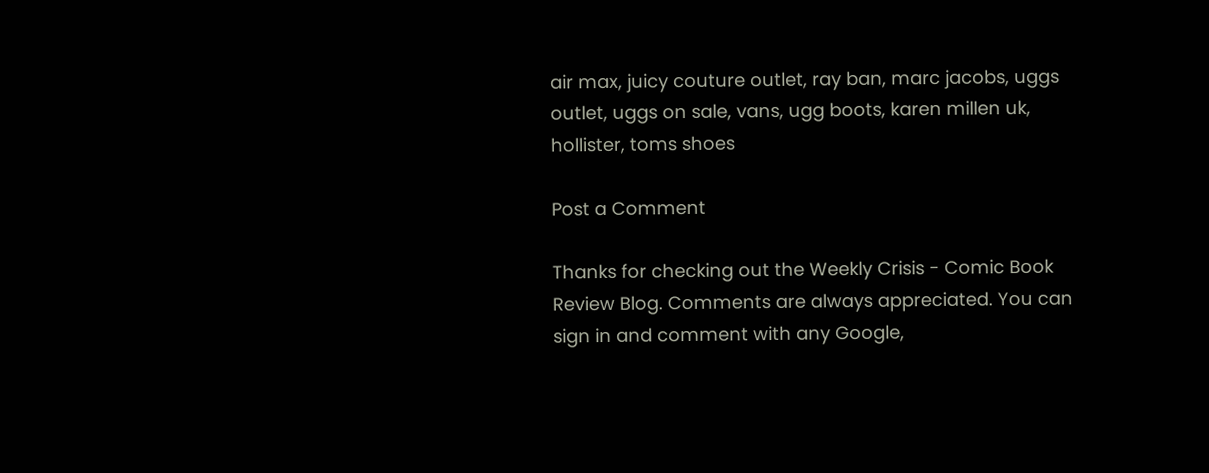air max, juicy couture outlet, ray ban, marc jacobs, uggs outlet, uggs on sale, vans, ugg boots, karen millen uk, hollister, toms shoes

Post a Comment

Thanks for checking out the Weekly Crisis - Comic Book Review Blog. Comments are always appreciated. You can sign in and comment with any Google,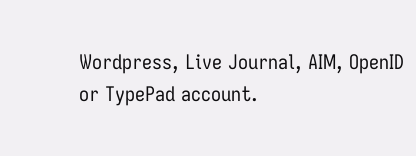Wordpress, Live Journal, AIM, OpenID or TypePad account.